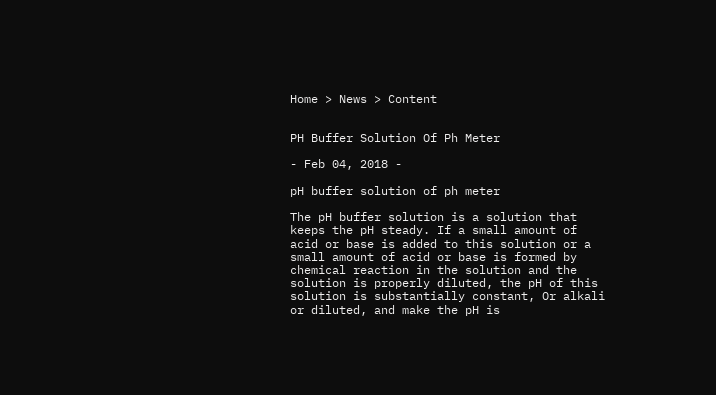Home > News > Content


PH Buffer Solution Of Ph Meter

- Feb 04, 2018 -

pH buffer solution of ph meter

The pH buffer solution is a solution that keeps the pH steady. If a small amount of acid or base is added to this solution or a small amount of acid or base is formed by chemical reaction in the solution and the solution is properly diluted, the pH of this solution is substantially constant, Or alkali or diluted, and make the pH is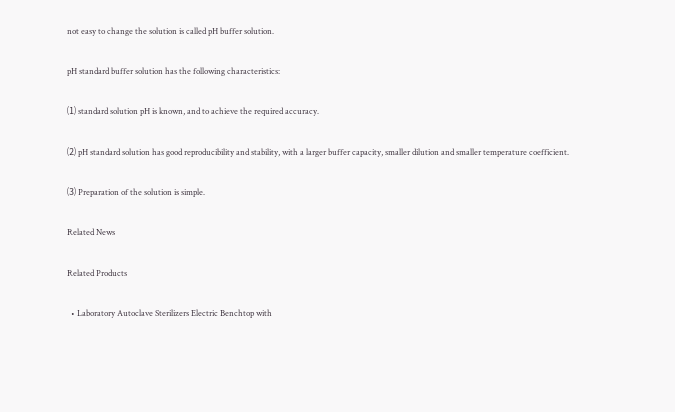not easy to change the solution is called pH buffer solution.

pH standard buffer solution has the following characteristics:

⑴ standard solution pH is known, and to achieve the required accuracy.

⑵ pH standard solution has good reproducibility and stability, with a larger buffer capacity, smaller dilution and smaller temperature coefficient.

⑶ Preparation of the solution is simple.

Related News

Related Products

  • Laboratory Autoclave Sterilizers Electric Benchtop with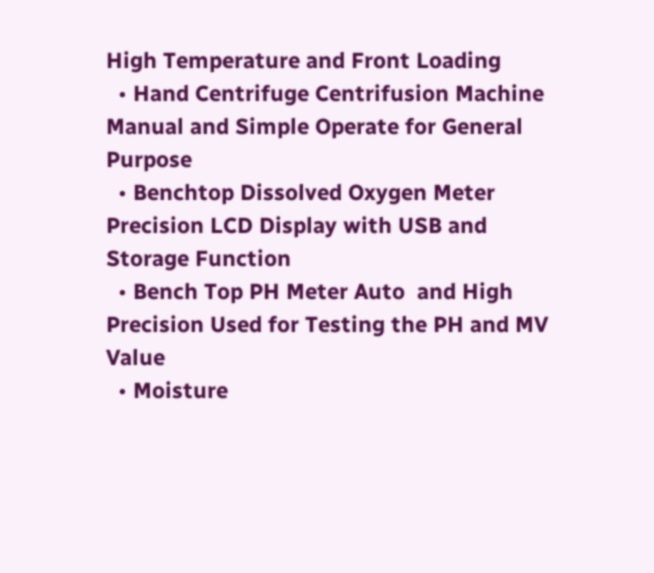High Temperature and Front Loading
  • Hand Centrifuge Centrifusion Machine Manual and Simple Operate for General Purpose
  • Benchtop Dissolved Oxygen Meter Precision LCD Display with USB and Storage Function
  • Bench Top PH Meter Auto  and High Precision Used for Testing the PH and MV Value
  • Moisture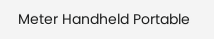Meter Handheld Portable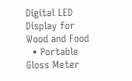Digital LED Display for Wood and Food
  • Portable Gloss Meter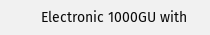Electronic 1000GU with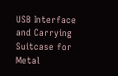USB Interface and Carrying Suitcase for Metal